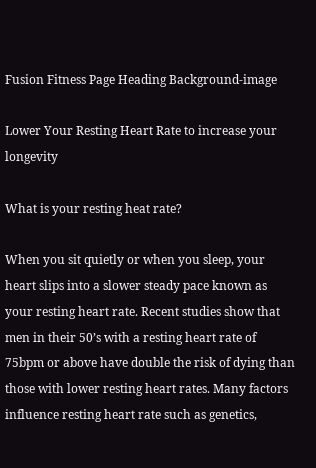Fusion Fitness Page Heading Background-image

Lower Your Resting Heart Rate to increase your longevity

What is your resting heat rate?

When you sit quietly or when you sleep, your heart slips into a slower steady pace known as your resting heart rate. Recent studies show that men in their 50’s with a resting heart rate of 75bpm or above have double the risk of dying than those with lower resting heart rates. Many factors influence resting heart rate such as genetics,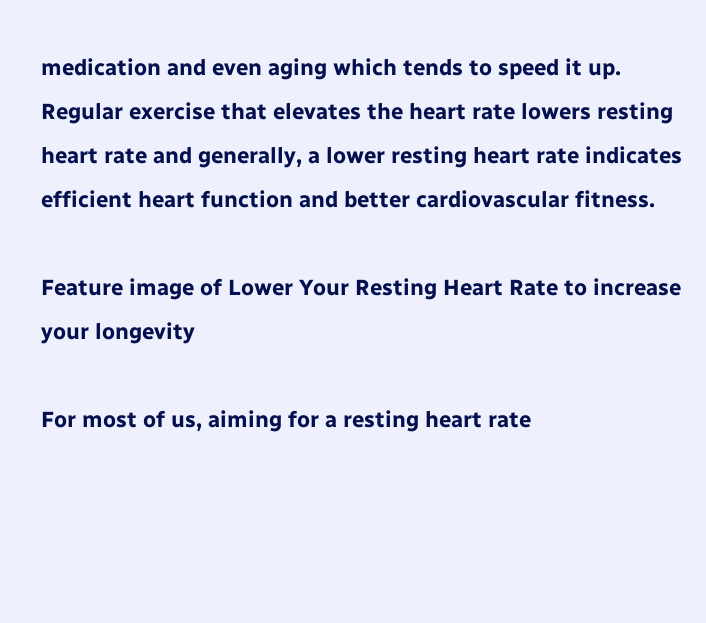medication and even aging which tends to speed it up. Regular exercise that elevates the heart rate lowers resting heart rate and generally, a lower resting heart rate indicates efficient heart function and better cardiovascular fitness.

Feature image of Lower Your Resting Heart Rate to increase your longevity

For most of us, aiming for a resting heart rate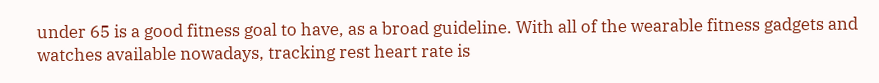under 65 is a good fitness goal to have, as a broad guideline. With all of the wearable fitness gadgets and watches available nowadays, tracking rest heart rate is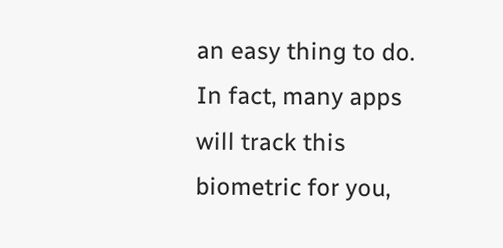an easy thing to do. In fact, many apps will track this biometric for you,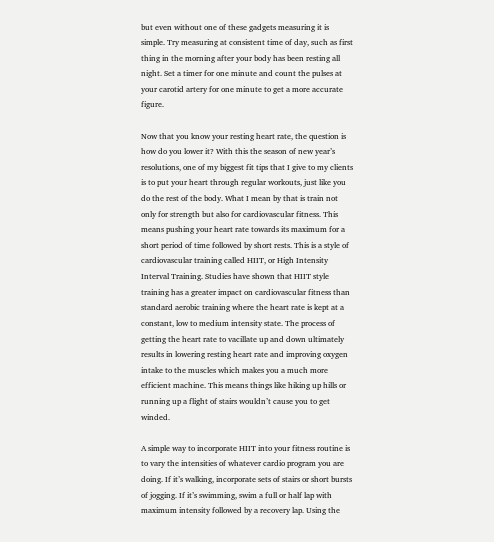but even without one of these gadgets measuring it is simple. Try measuring at consistent time of day, such as first thing in the morning after your body has been resting all night. Set a timer for one minute and count the pulses at your carotid artery for one minute to get a more accurate figure.

Now that you know your resting heart rate, the question is how do you lower it? With this the season of new year’s resolutions, one of my biggest fit tips that I give to my clients is to put your heart through regular workouts, just like you do the rest of the body. What I mean by that is train not only for strength but also for cardiovascular fitness. This means pushing your heart rate towards its maximum for a short period of time followed by short rests. This is a style of cardiovascular training called HIIT, or High Intensity Interval Training. Studies have shown that HIIT style training has a greater impact on cardiovascular fitness than standard aerobic training where the heart rate is kept at a constant, low to medium intensity state. The process of getting the heart rate to vacillate up and down ultimately results in lowering resting heart rate and improving oxygen intake to the muscles which makes you a much more efficient machine. This means things like hiking up hills or running up a flight of stairs wouldn’t cause you to get winded.

A simple way to incorporate HIIT into your fitness routine is to vary the intensities of whatever cardio program you are doing. If it’s walking, incorporate sets of stairs or short bursts of jogging. If it’s swimming, swim a full or half lap with maximum intensity followed by a recovery lap. Using the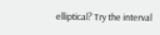elliptical? Try the interval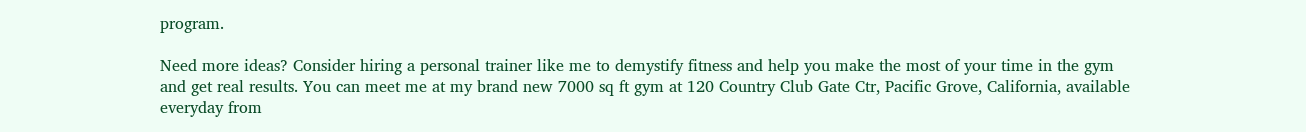program.

Need more ideas? Consider hiring a personal trainer like me to demystify fitness and help you make the most of your time in the gym and get real results. You can meet me at my brand new 7000 sq ft gym at 120 Country Club Gate Ctr, Pacific Grove, California, available everyday from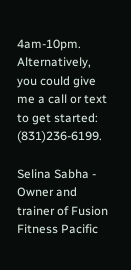4am-10pm. Alternatively, you could give me a call or text to get started: (831)236-6199.

Selina Sabha - Owner and trainer of Fusion Fitness Pacific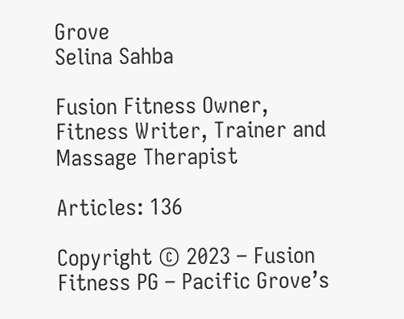Grove
Selina Sahba

Fusion Fitness Owner, Fitness Writer, Trainer and Massage Therapist

Articles: 136

Copyright © 2023 – Fusion Fitness PG – Pacific Grove’s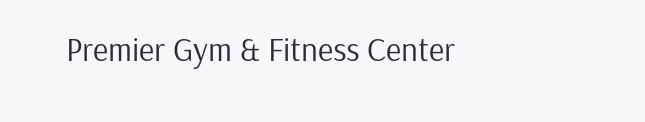Premier Gym & Fitness Center